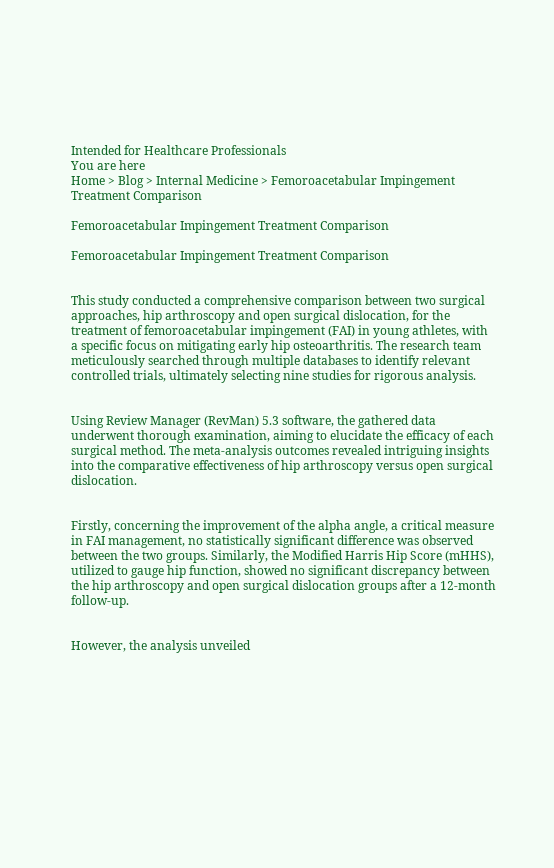Intended for Healthcare Professionals
You are here
Home > Blog > Internal Medicine > Femoroacetabular Impingement Treatment Comparison

Femoroacetabular Impingement Treatment Comparison

Femoroacetabular Impingement Treatment Comparison


This study conducted a comprehensive comparison between two surgical approaches, hip arthroscopy and open surgical dislocation, for the treatment of femoroacetabular impingement (FAI) in young athletes, with a specific focus on mitigating early hip osteoarthritis. The research team meticulously searched through multiple databases to identify relevant controlled trials, ultimately selecting nine studies for rigorous analysis.


Using Review Manager (RevMan) 5.3 software, the gathered data underwent thorough examination, aiming to elucidate the efficacy of each surgical method. The meta-analysis outcomes revealed intriguing insights into the comparative effectiveness of hip arthroscopy versus open surgical dislocation.


Firstly, concerning the improvement of the alpha angle, a critical measure in FAI management, no statistically significant difference was observed between the two groups. Similarly, the Modified Harris Hip Score (mHHS), utilized to gauge hip function, showed no significant discrepancy between the hip arthroscopy and open surgical dislocation groups after a 12-month follow-up.


However, the analysis unveiled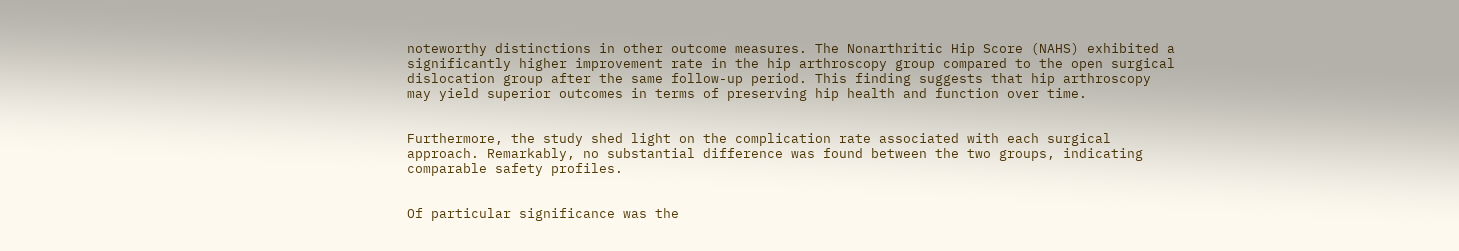noteworthy distinctions in other outcome measures. The Nonarthritic Hip Score (NAHS) exhibited a significantly higher improvement rate in the hip arthroscopy group compared to the open surgical dislocation group after the same follow-up period. This finding suggests that hip arthroscopy may yield superior outcomes in terms of preserving hip health and function over time.


Furthermore, the study shed light on the complication rate associated with each surgical approach. Remarkably, no substantial difference was found between the two groups, indicating comparable safety profiles.


Of particular significance was the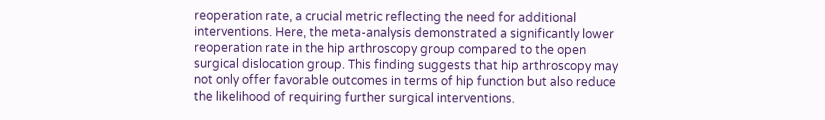reoperation rate, a crucial metric reflecting the need for additional interventions. Here, the meta-analysis demonstrated a significantly lower reoperation rate in the hip arthroscopy group compared to the open surgical dislocation group. This finding suggests that hip arthroscopy may not only offer favorable outcomes in terms of hip function but also reduce the likelihood of requiring further surgical interventions.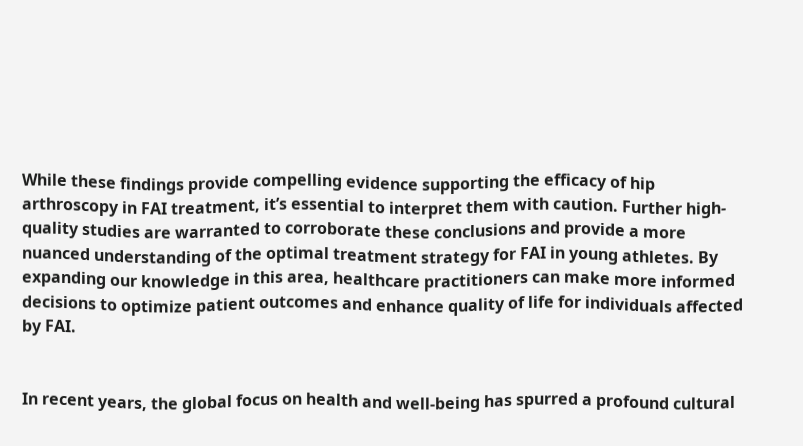While these findings provide compelling evidence supporting the efficacy of hip arthroscopy in FAI treatment, it’s essential to interpret them with caution. Further high-quality studies are warranted to corroborate these conclusions and provide a more nuanced understanding of the optimal treatment strategy for FAI in young athletes. By expanding our knowledge in this area, healthcare practitioners can make more informed decisions to optimize patient outcomes and enhance quality of life for individuals affected by FAI.


In recent years, the global focus on health and well-being has spurred a profound cultural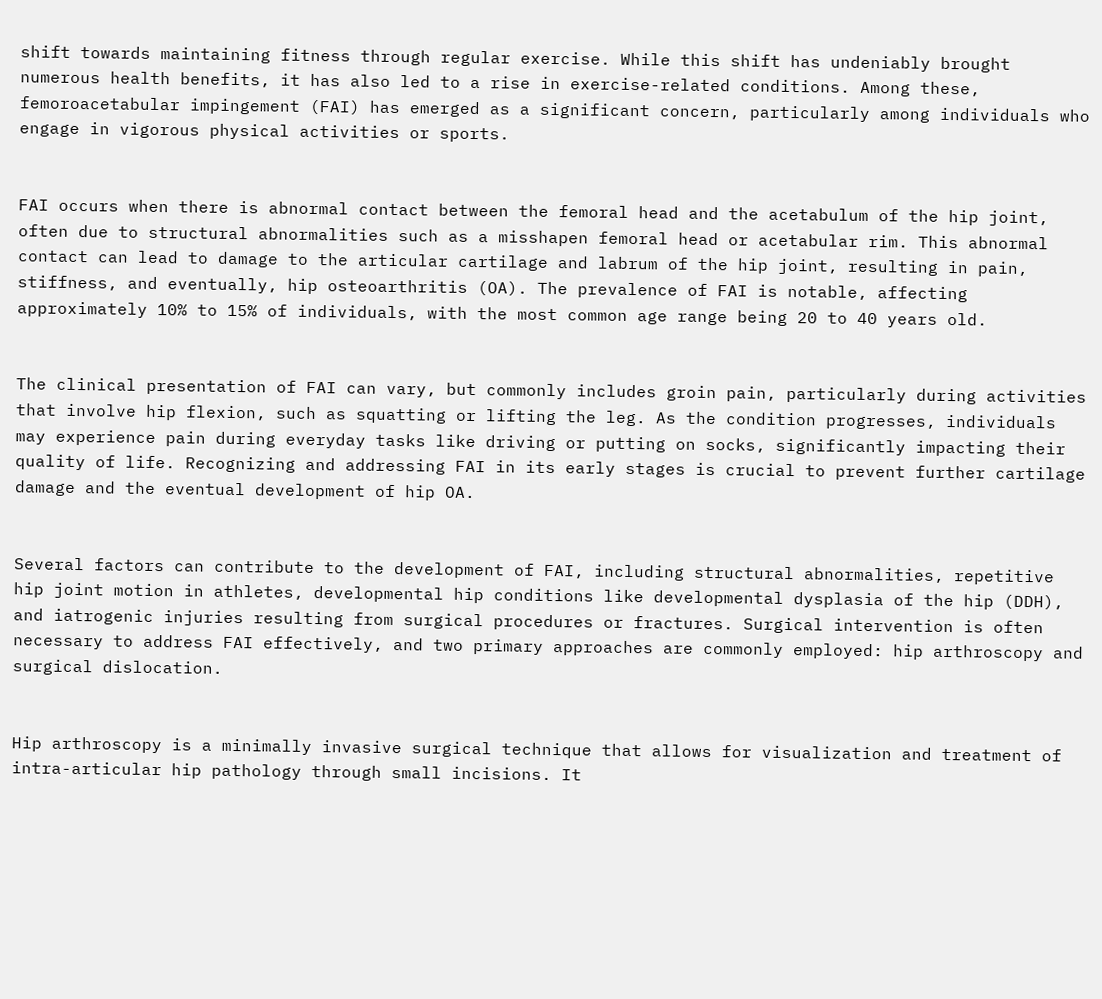shift towards maintaining fitness through regular exercise. While this shift has undeniably brought numerous health benefits, it has also led to a rise in exercise-related conditions. Among these, femoroacetabular impingement (FAI) has emerged as a significant concern, particularly among individuals who engage in vigorous physical activities or sports.


FAI occurs when there is abnormal contact between the femoral head and the acetabulum of the hip joint, often due to structural abnormalities such as a misshapen femoral head or acetabular rim. This abnormal contact can lead to damage to the articular cartilage and labrum of the hip joint, resulting in pain, stiffness, and eventually, hip osteoarthritis (OA). The prevalence of FAI is notable, affecting approximately 10% to 15% of individuals, with the most common age range being 20 to 40 years old.


The clinical presentation of FAI can vary, but commonly includes groin pain, particularly during activities that involve hip flexion, such as squatting or lifting the leg. As the condition progresses, individuals may experience pain during everyday tasks like driving or putting on socks, significantly impacting their quality of life. Recognizing and addressing FAI in its early stages is crucial to prevent further cartilage damage and the eventual development of hip OA.


Several factors can contribute to the development of FAI, including structural abnormalities, repetitive hip joint motion in athletes, developmental hip conditions like developmental dysplasia of the hip (DDH), and iatrogenic injuries resulting from surgical procedures or fractures. Surgical intervention is often necessary to address FAI effectively, and two primary approaches are commonly employed: hip arthroscopy and surgical dislocation.


Hip arthroscopy is a minimally invasive surgical technique that allows for visualization and treatment of intra-articular hip pathology through small incisions. It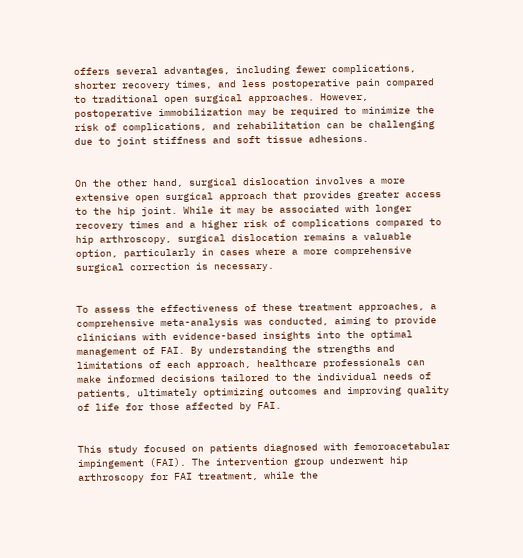offers several advantages, including fewer complications, shorter recovery times, and less postoperative pain compared to traditional open surgical approaches. However, postoperative immobilization may be required to minimize the risk of complications, and rehabilitation can be challenging due to joint stiffness and soft tissue adhesions.


On the other hand, surgical dislocation involves a more extensive open surgical approach that provides greater access to the hip joint. While it may be associated with longer recovery times and a higher risk of complications compared to hip arthroscopy, surgical dislocation remains a valuable option, particularly in cases where a more comprehensive surgical correction is necessary.


To assess the effectiveness of these treatment approaches, a comprehensive meta-analysis was conducted, aiming to provide clinicians with evidence-based insights into the optimal management of FAI. By understanding the strengths and limitations of each approach, healthcare professionals can make informed decisions tailored to the individual needs of patients, ultimately optimizing outcomes and improving quality of life for those affected by FAI.


This study focused on patients diagnosed with femoroacetabular impingement (FAI). The intervention group underwent hip arthroscopy for FAI treatment, while the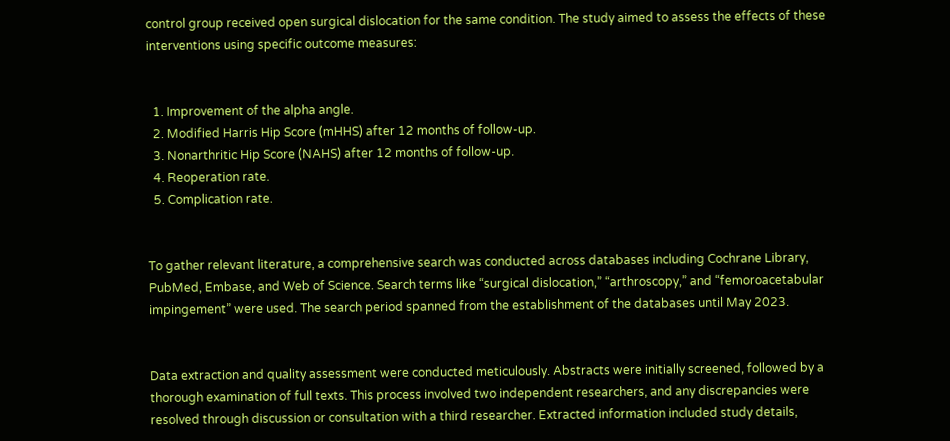control group received open surgical dislocation for the same condition. The study aimed to assess the effects of these interventions using specific outcome measures:


  1. Improvement of the alpha angle.
  2. Modified Harris Hip Score (mHHS) after 12 months of follow-up.
  3. Nonarthritic Hip Score (NAHS) after 12 months of follow-up.
  4. Reoperation rate.
  5. Complication rate.


To gather relevant literature, a comprehensive search was conducted across databases including Cochrane Library, PubMed, Embase, and Web of Science. Search terms like “surgical dislocation,” “arthroscopy,” and “femoroacetabular impingement” were used. The search period spanned from the establishment of the databases until May 2023.


Data extraction and quality assessment were conducted meticulously. Abstracts were initially screened, followed by a thorough examination of full texts. This process involved two independent researchers, and any discrepancies were resolved through discussion or consultation with a third researcher. Extracted information included study details,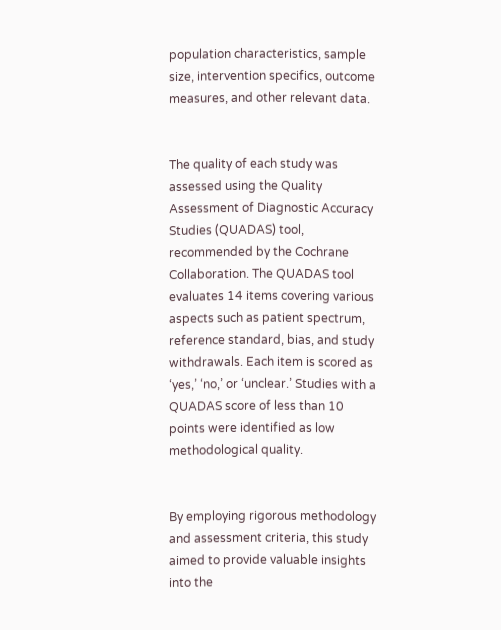population characteristics, sample size, intervention specifics, outcome measures, and other relevant data.


The quality of each study was assessed using the Quality Assessment of Diagnostic Accuracy Studies (QUADAS) tool, recommended by the Cochrane Collaboration. The QUADAS tool evaluates 14 items covering various aspects such as patient spectrum, reference standard, bias, and study withdrawals. Each item is scored as ‘yes,’ ‘no,’ or ‘unclear.’ Studies with a QUADAS score of less than 10 points were identified as low methodological quality.


By employing rigorous methodology and assessment criteria, this study aimed to provide valuable insights into the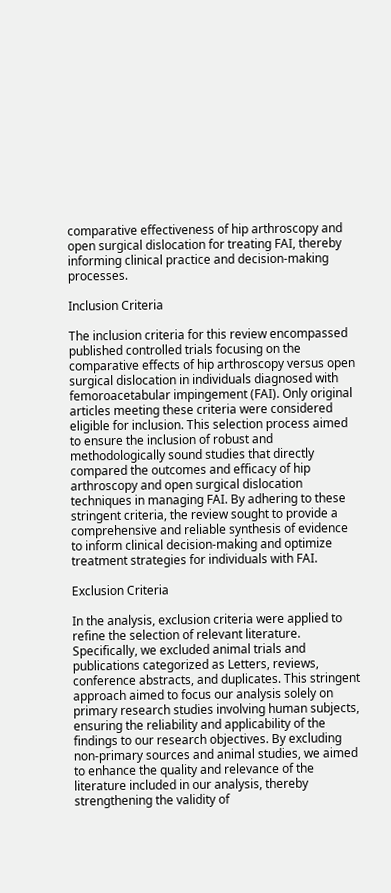comparative effectiveness of hip arthroscopy and open surgical dislocation for treating FAI, thereby informing clinical practice and decision-making processes.

Inclusion Criteria

The inclusion criteria for this review encompassed published controlled trials focusing on the comparative effects of hip arthroscopy versus open surgical dislocation in individuals diagnosed with femoroacetabular impingement (FAI). Only original articles meeting these criteria were considered eligible for inclusion. This selection process aimed to ensure the inclusion of robust and methodologically sound studies that directly compared the outcomes and efficacy of hip arthroscopy and open surgical dislocation techniques in managing FAI. By adhering to these stringent criteria, the review sought to provide a comprehensive and reliable synthesis of evidence to inform clinical decision-making and optimize treatment strategies for individuals with FAI.

Exclusion Criteria

In the analysis, exclusion criteria were applied to refine the selection of relevant literature. Specifically, we excluded animal trials and publications categorized as Letters, reviews, conference abstracts, and duplicates. This stringent approach aimed to focus our analysis solely on primary research studies involving human subjects, ensuring the reliability and applicability of the findings to our research objectives. By excluding non-primary sources and animal studies, we aimed to enhance the quality and relevance of the literature included in our analysis, thereby strengthening the validity of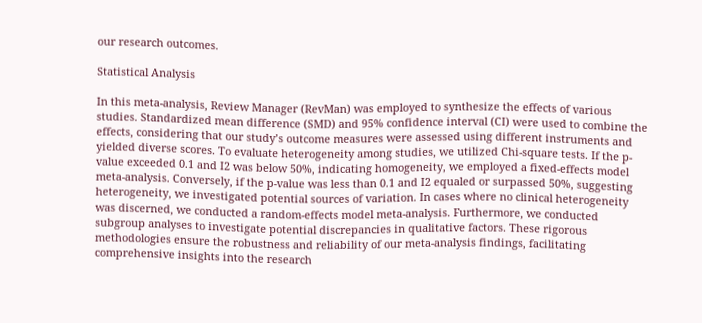our research outcomes.

Statistical Analysis

In this meta-analysis, Review Manager (RevMan) was employed to synthesize the effects of various studies. Standardized mean difference (SMD) and 95% confidence interval (CI) were used to combine the effects, considering that our study’s outcome measures were assessed using different instruments and yielded diverse scores. To evaluate heterogeneity among studies, we utilized Chi-square tests. If the p-value exceeded 0.1 and I2 was below 50%, indicating homogeneity, we employed a fixed-effects model meta-analysis. Conversely, if the p-value was less than 0.1 and I2 equaled or surpassed 50%, suggesting heterogeneity, we investigated potential sources of variation. In cases where no clinical heterogeneity was discerned, we conducted a random-effects model meta-analysis. Furthermore, we conducted subgroup analyses to investigate potential discrepancies in qualitative factors. These rigorous methodologies ensure the robustness and reliability of our meta-analysis findings, facilitating comprehensive insights into the research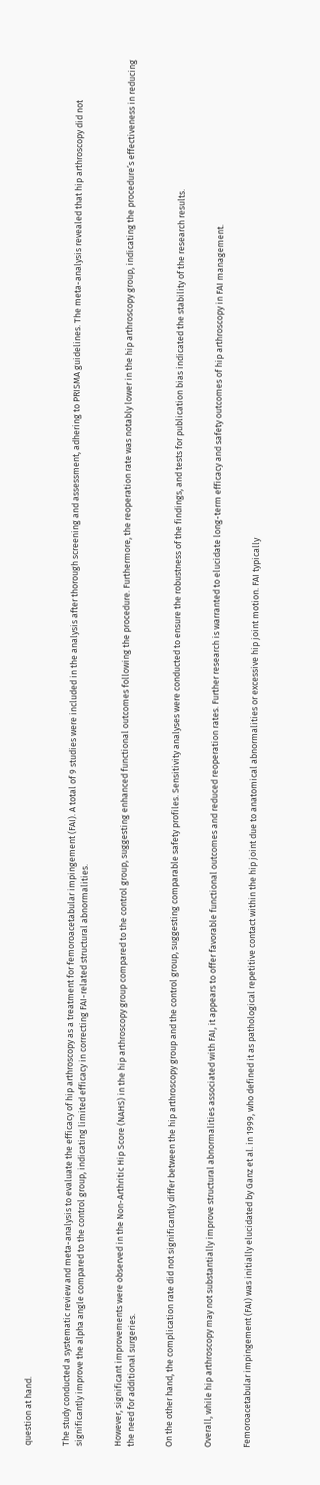question at hand.


The study conducted a systematic review and meta-analysis to evaluate the efficacy of hip arthroscopy as a treatment for femoroacetabular impingement (FAI). A total of 9 studies were included in the analysis after thorough screening and assessment, adhering to PRISMA guidelines. The meta-analysis revealed that hip arthroscopy did not significantly improve the alpha angle compared to the control group, indicating limited efficacy in correcting FAI-related structural abnormalities.


However, significant improvements were observed in the Non-Arthritic Hip Score (NAHS) in the hip arthroscopy group compared to the control group, suggesting enhanced functional outcomes following the procedure. Furthermore, the reoperation rate was notably lower in the hip arthroscopy group, indicating the procedure’s effectiveness in reducing the need for additional surgeries.


On the other hand, the complication rate did not significantly differ between the hip arthroscopy group and the control group, suggesting comparable safety profiles. Sensitivity analyses were conducted to ensure the robustness of the findings, and tests for publication bias indicated the stability of the research results.


Overall, while hip arthroscopy may not substantially improve structural abnormalities associated with FAI, it appears to offer favorable functional outcomes and reduced reoperation rates. Further research is warranted to elucidate long-term efficacy and safety outcomes of hip arthroscopy in FAI management.


Femoroacetabular impingement (FAI) was initially elucidated by Ganz et al. in 1999, who defined it as pathological repetitive contact within the hip joint due to anatomical abnormalities or excessive hip joint motion. FAI typically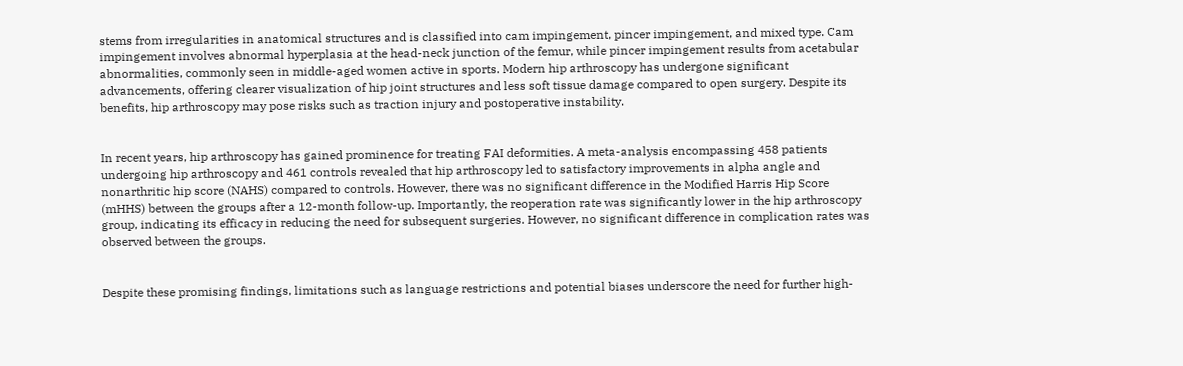stems from irregularities in anatomical structures and is classified into cam impingement, pincer impingement, and mixed type. Cam impingement involves abnormal hyperplasia at the head-neck junction of the femur, while pincer impingement results from acetabular abnormalities, commonly seen in middle-aged women active in sports. Modern hip arthroscopy has undergone significant advancements, offering clearer visualization of hip joint structures and less soft tissue damage compared to open surgery. Despite its benefits, hip arthroscopy may pose risks such as traction injury and postoperative instability.


In recent years, hip arthroscopy has gained prominence for treating FAI deformities. A meta-analysis encompassing 458 patients undergoing hip arthroscopy and 461 controls revealed that hip arthroscopy led to satisfactory improvements in alpha angle and nonarthritic hip score (NAHS) compared to controls. However, there was no significant difference in the Modified Harris Hip Score (mHHS) between the groups after a 12-month follow-up. Importantly, the reoperation rate was significantly lower in the hip arthroscopy group, indicating its efficacy in reducing the need for subsequent surgeries. However, no significant difference in complication rates was observed between the groups.


Despite these promising findings, limitations such as language restrictions and potential biases underscore the need for further high-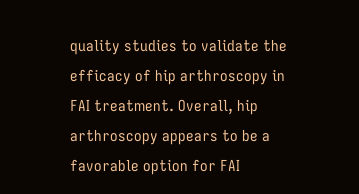quality studies to validate the efficacy of hip arthroscopy in FAI treatment. Overall, hip arthroscopy appears to be a favorable option for FAI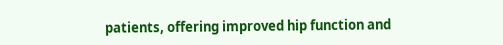patients, offering improved hip function and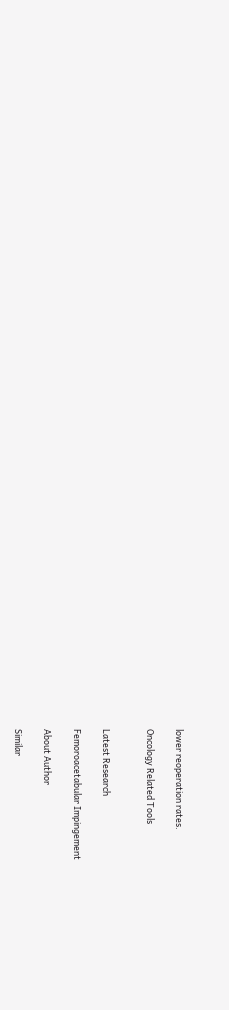lower reoperation rates.

Oncology Related Tools


Latest Research

Femoroacetabular Impingement

About Author

Similar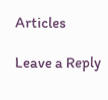Articles

Leave a Reply